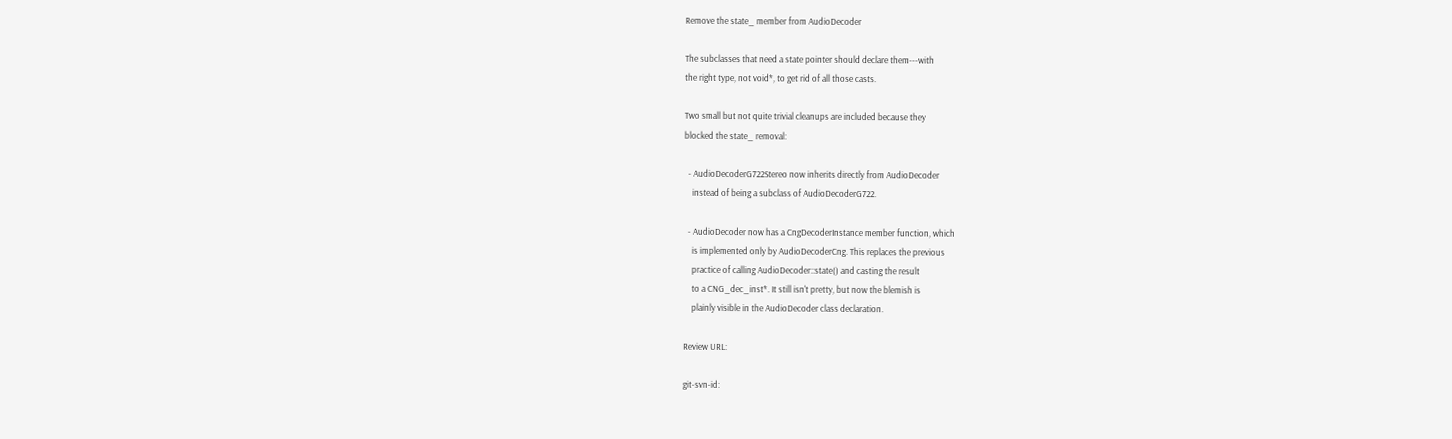Remove the state_ member from AudioDecoder

The subclasses that need a state pointer should declare them---with
the right type, not void*, to get rid of all those casts.

Two small but not quite trivial cleanups are included because they
blocked the state_ removal:

  - AudioDecoderG722Stereo now inherits directly from AudioDecoder
    instead of being a subclass of AudioDecoderG722.

  - AudioDecoder now has a CngDecoderInstance member function, which
    is implemented only by AudioDecoderCng. This replaces the previous
    practice of calling AudioDecoder::state() and casting the result
    to a CNG_dec_inst*. It still isn't pretty, but now the blemish is
    plainly visible in the AudioDecoder class declaration.

Review URL:

git-svn-id: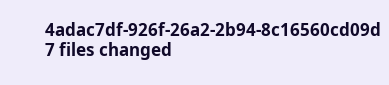4adac7df-926f-26a2-2b94-8c16560cd09d
7 files changed